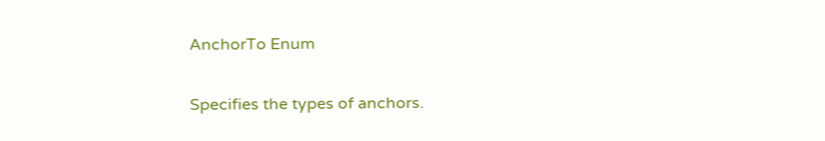AnchorTo Enum

Specifies the types of anchors.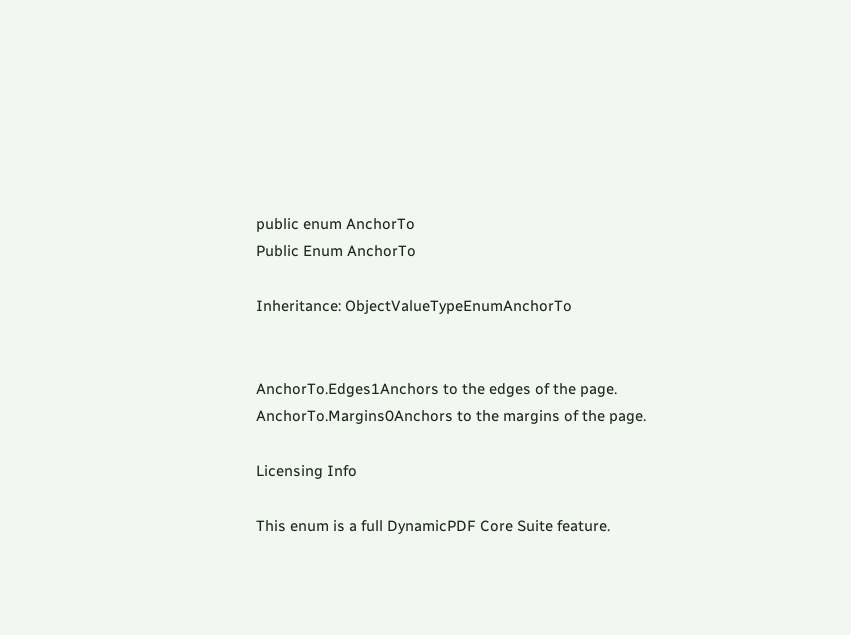public enum AnchorTo
Public Enum AnchorTo

Inheritance: ObjectValueTypeEnumAnchorTo


AnchorTo.Edges1Anchors to the edges of the page.
AnchorTo.Margins0Anchors to the margins of the page.

Licensing Info

This enum is a full DynamicPDF Core Suite feature.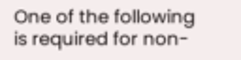One of the following is required for non-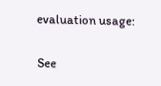evaluation usage:

See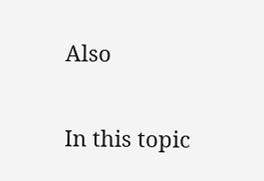Also


In this topic